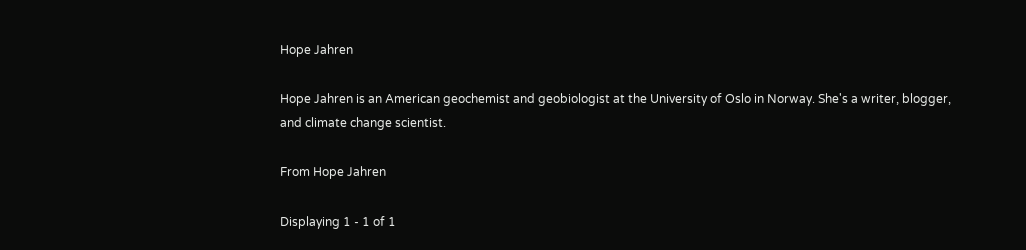Hope Jahren

Hope Jahren is an American geochemist and geobiologist at the University of Oslo in Norway. She's a writer, blogger, and climate change scientist.

From Hope Jahren

Displaying 1 - 1 of 1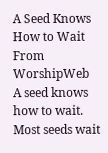A Seed Knows How to Wait
From WorshipWeb
A seed knows how to wait. Most seeds wait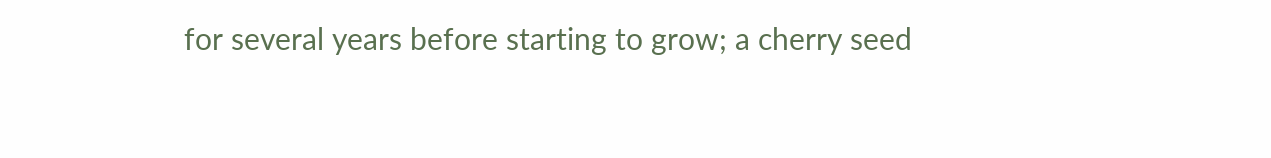for several years before starting to grow; a cherry seed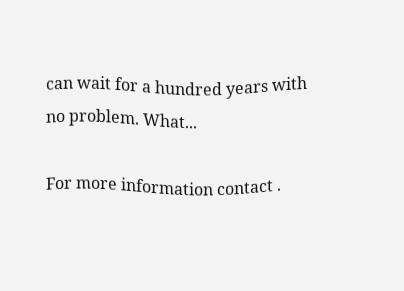can wait for a hundred years with no problem. What...

For more information contact .